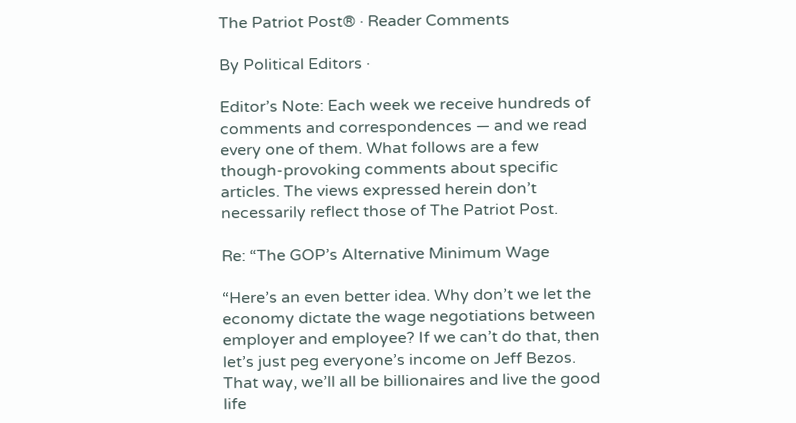The Patriot Post® · Reader Comments

By Political Editors ·

Editor’s Note: Each week we receive hundreds of comments and correspondences — and we read every one of them. What follows are a few though-provoking comments about specific articles. The views expressed herein don’t necessarily reflect those of The Patriot Post.

Re: “The GOP’s Alternative Minimum Wage

“Here’s an even better idea. Why don’t we let the economy dictate the wage negotiations between employer and employee? If we can’t do that, then let’s just peg everyone’s income on Jeff Bezos. That way, we’ll all be billionaires and live the good life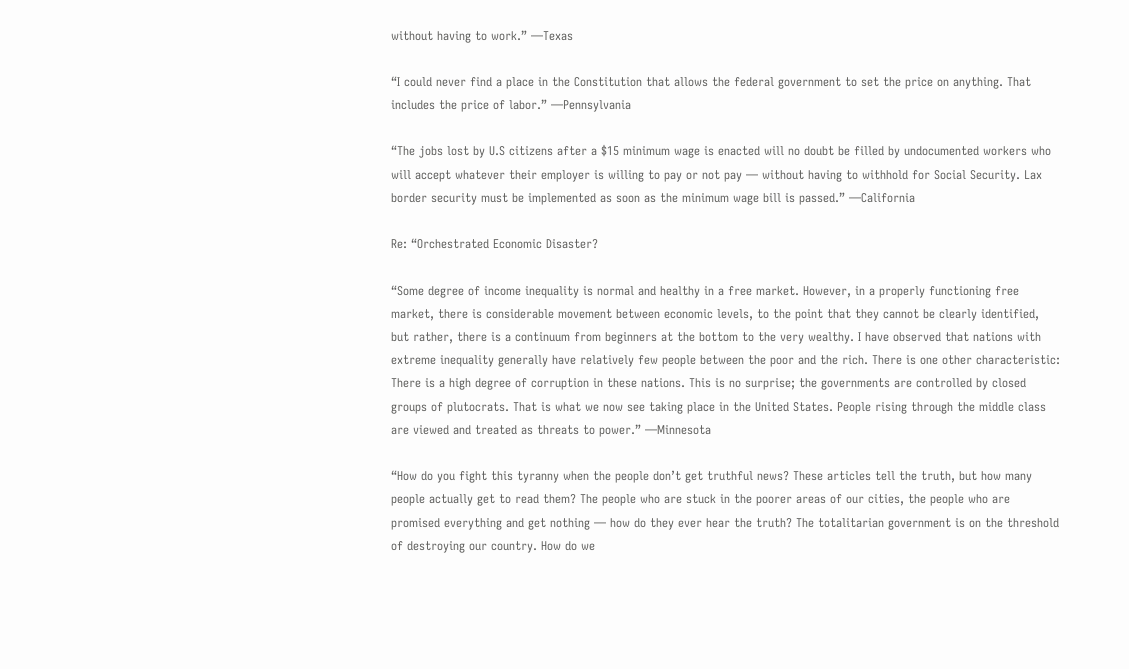without having to work.” —Texas

“I could never find a place in the Constitution that allows the federal government to set the price on anything. That includes the price of labor.” —Pennsylvania

“The jobs lost by U.S citizens after a $15 minimum wage is enacted will no doubt be filled by undocumented workers who will accept whatever their employer is willing to pay or not pay — without having to withhold for Social Security. Lax border security must be implemented as soon as the minimum wage bill is passed.” —California

Re: “Orchestrated Economic Disaster?

“Some degree of income inequality is normal and healthy in a free market. However, in a properly functioning free market, there is considerable movement between economic levels, to the point that they cannot be clearly identified, but rather, there is a continuum from beginners at the bottom to the very wealthy. I have observed that nations with extreme inequality generally have relatively few people between the poor and the rich. There is one other characteristic: There is a high degree of corruption in these nations. This is no surprise; the governments are controlled by closed groups of plutocrats. That is what we now see taking place in the United States. People rising through the middle class are viewed and treated as threats to power.” —Minnesota

“How do you fight this tyranny when the people don’t get truthful news? These articles tell the truth, but how many people actually get to read them? The people who are stuck in the poorer areas of our cities, the people who are promised everything and get nothing — how do they ever hear the truth? The totalitarian government is on the threshold of destroying our country. How do we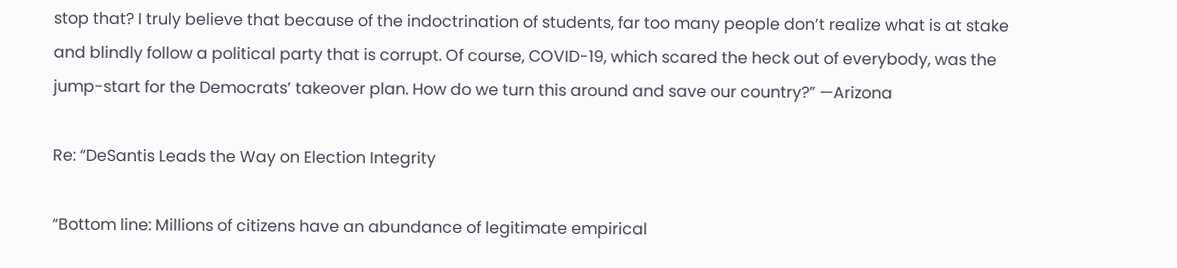stop that? I truly believe that because of the indoctrination of students, far too many people don’t realize what is at stake and blindly follow a political party that is corrupt. Of course, COVID-19, which scared the heck out of everybody, was the jump-start for the Democrats’ takeover plan. How do we turn this around and save our country?” —Arizona

Re: “DeSantis Leads the Way on Election Integrity

“Bottom line: Millions of citizens have an abundance of legitimate empirical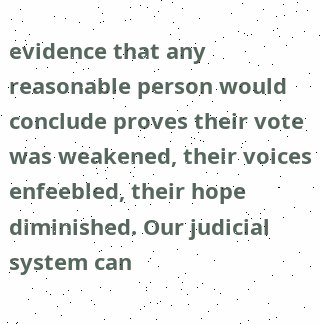evidence that any reasonable person would conclude proves their vote was weakened, their voices enfeebled, their hope diminished. Our judicial system can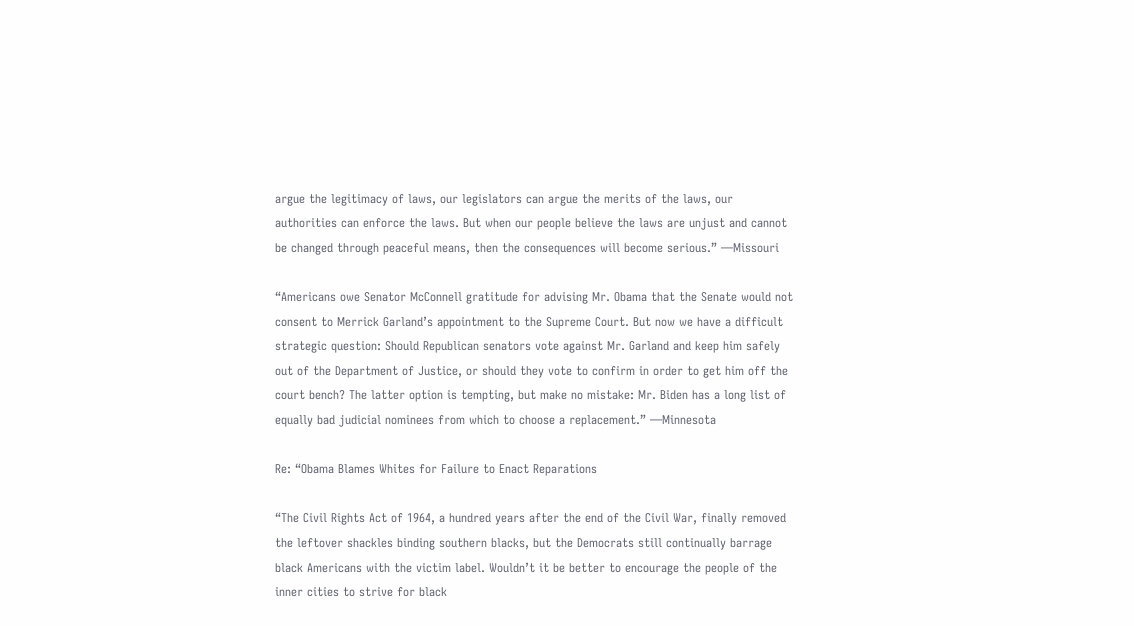argue the legitimacy of laws, our legislators can argue the merits of the laws, our authorities can enforce the laws. But when our people believe the laws are unjust and cannot be changed through peaceful means, then the consequences will become serious.” —Missouri

“Americans owe Senator McConnell gratitude for advising Mr. Obama that the Senate would not consent to Merrick Garland’s appointment to the Supreme Court. But now we have a difficult strategic question: Should Republican senators vote against Mr. Garland and keep him safely out of the Department of Justice, or should they vote to confirm in order to get him off the court bench? The latter option is tempting, but make no mistake: Mr. Biden has a long list of equally bad judicial nominees from which to choose a replacement.” —Minnesota

Re: “Obama Blames Whites for Failure to Enact Reparations

“The Civil Rights Act of 1964, a hundred years after the end of the Civil War, finally removed the leftover shackles binding southern blacks, but the Democrats still continually barrage black Americans with the victim label. Wouldn’t it be better to encourage the people of the inner cities to strive for black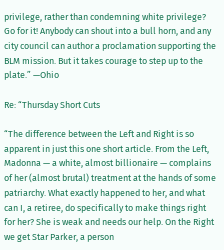privilege, rather than condemning white privilege? Go for it! Anybody can shout into a bull horn, and any city council can author a proclamation supporting the BLM mission. But it takes courage to step up to the plate.” —Ohio

Re: “Thursday Short Cuts

“The difference between the Left and Right is so apparent in just this one short article. From the Left, Madonna — a white, almost billionaire — complains of her (almost brutal) treatment at the hands of some patriarchy. What exactly happened to her, and what can I, a retiree, do specifically to make things right for her? She is weak and needs our help. On the Right we get Star Parker, a person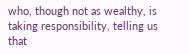who, though not as wealthy, is taking responsibility, telling us that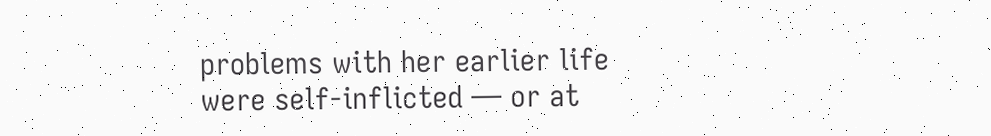problems with her earlier life were self-inflicted — or at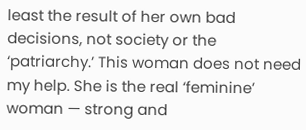least the result of her own bad decisions, not society or the ‘patriarchy.’ This woman does not need my help. She is the real ‘feminine’ woman — strong and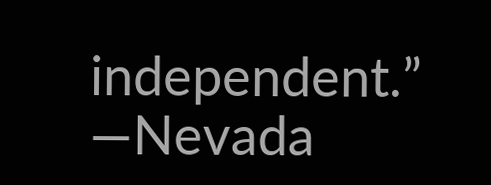independent.” —Nevada